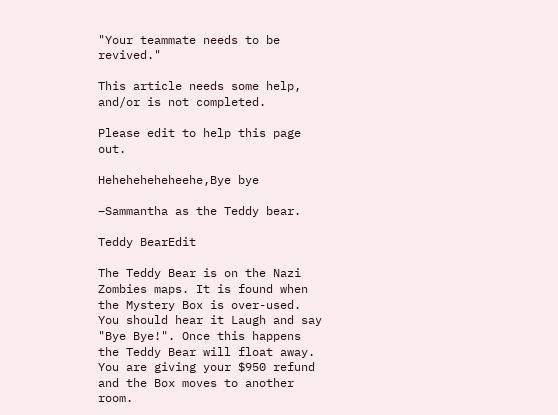"Your teammate needs to be revived."

This article needs some help, and/or is not completed.

Please edit to help this page out.

Heheheheheheehe,Bye bye

–Sammantha as the Teddy bear.

Teddy BearEdit

The Teddy Bear is on the Nazi Zombies maps. It is found when the Mystery Box is over-used. You should hear it Laugh and say "Bye Bye!". Once this happens the Teddy Bear will float away. You are giving your $950 refund and the Box moves to another room.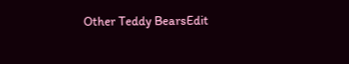Other Teddy BearsEdit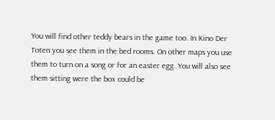You will find other teddy bears in the game too. In Kino Der Toten you see them in the bed rooms. On other maps you use them to turn on a song or for an easter egg. You will also see them sitting were the box could be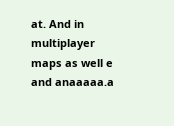at. And in multiplayer maps as well e and anaaaaa.a